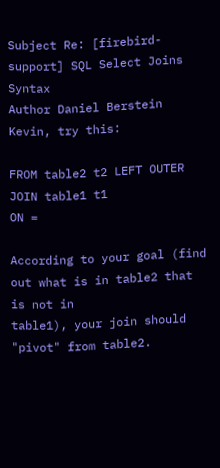Subject Re: [firebird-support] SQL Select Joins Syntax
Author Daniel Berstein
Kevin, try this:

FROM table2 t2 LEFT OUTER JOIN table1 t1
ON =

According to your goal (find out what is in table2 that is not in
table1), your join should "pivot" from table2.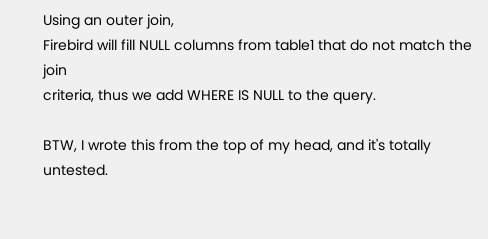Using an outer join,
Firebird will fill NULL columns from table1 that do not match the join
criteria, thus we add WHERE IS NULL to the query.

BTW, I wrote this from the top of my head, and it's totally untested.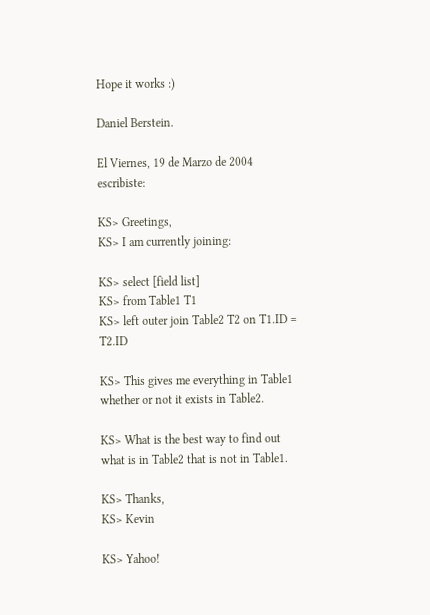Hope it works :)

Daniel Berstein.

El Viernes, 19 de Marzo de 2004 escribiste:

KS> Greetings,
KS> I am currently joining:

KS> select [field list]
KS> from Table1 T1
KS> left outer join Table2 T2 on T1.ID = T2.ID

KS> This gives me everything in Table1 whether or not it exists in Table2.

KS> What is the best way to find out what is in Table2 that is not in Table1.

KS> Thanks,
KS> Kevin

KS> Yahoo!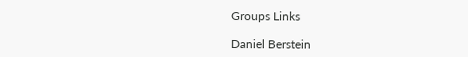Groups Links

Daniel Berstein